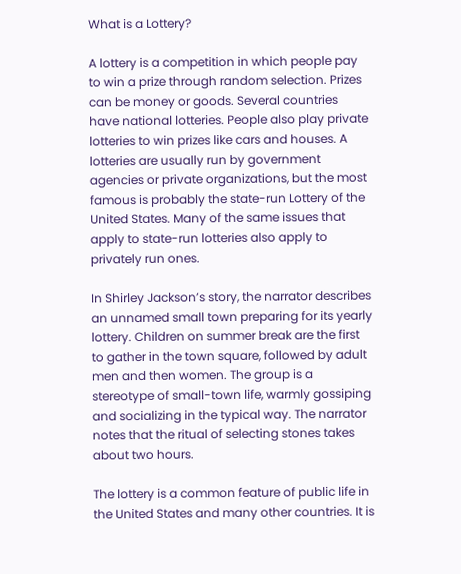What is a Lottery?

A lottery is a competition in which people pay to win a prize through random selection. Prizes can be money or goods. Several countries have national lotteries. People also play private lotteries to win prizes like cars and houses. A lotteries are usually run by government agencies or private organizations, but the most famous is probably the state-run Lottery of the United States. Many of the same issues that apply to state-run lotteries also apply to privately run ones.

In Shirley Jackson’s story, the narrator describes an unnamed small town preparing for its yearly lottery. Children on summer break are the first to gather in the town square, followed by adult men and then women. The group is a stereotype of small-town life, warmly gossiping and socializing in the typical way. The narrator notes that the ritual of selecting stones takes about two hours.

The lottery is a common feature of public life in the United States and many other countries. It is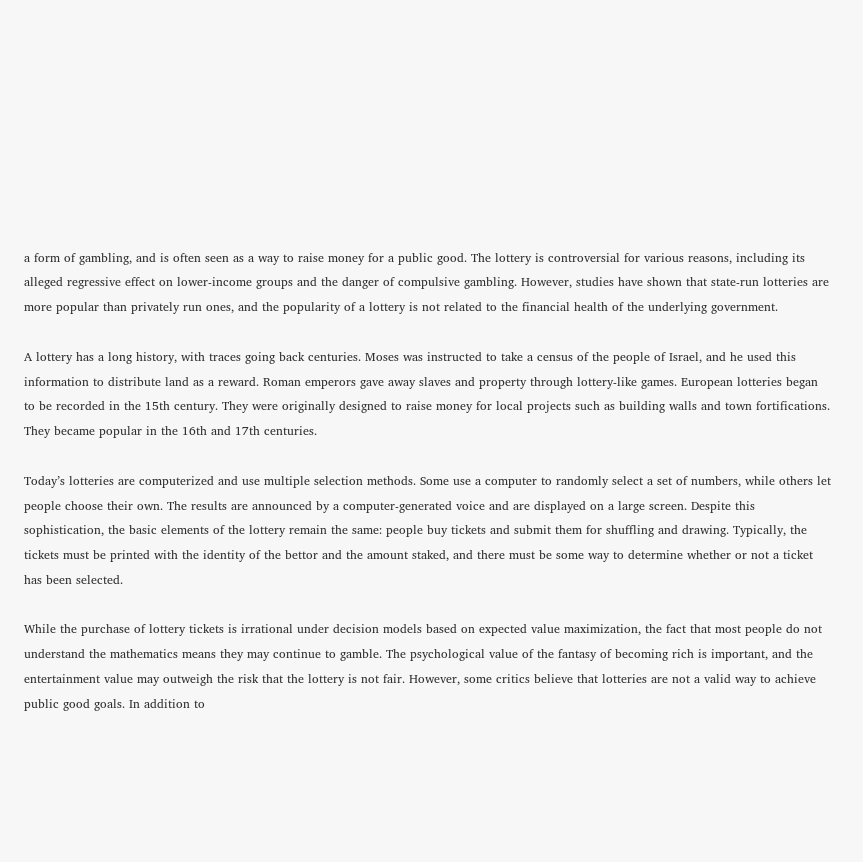a form of gambling, and is often seen as a way to raise money for a public good. The lottery is controversial for various reasons, including its alleged regressive effect on lower-income groups and the danger of compulsive gambling. However, studies have shown that state-run lotteries are more popular than privately run ones, and the popularity of a lottery is not related to the financial health of the underlying government.

A lottery has a long history, with traces going back centuries. Moses was instructed to take a census of the people of Israel, and he used this information to distribute land as a reward. Roman emperors gave away slaves and property through lottery-like games. European lotteries began to be recorded in the 15th century. They were originally designed to raise money for local projects such as building walls and town fortifications. They became popular in the 16th and 17th centuries.

Today’s lotteries are computerized and use multiple selection methods. Some use a computer to randomly select a set of numbers, while others let people choose their own. The results are announced by a computer-generated voice and are displayed on a large screen. Despite this sophistication, the basic elements of the lottery remain the same: people buy tickets and submit them for shuffling and drawing. Typically, the tickets must be printed with the identity of the bettor and the amount staked, and there must be some way to determine whether or not a ticket has been selected.

While the purchase of lottery tickets is irrational under decision models based on expected value maximization, the fact that most people do not understand the mathematics means they may continue to gamble. The psychological value of the fantasy of becoming rich is important, and the entertainment value may outweigh the risk that the lottery is not fair. However, some critics believe that lotteries are not a valid way to achieve public good goals. In addition to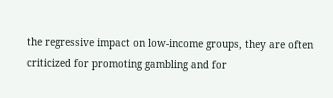the regressive impact on low-income groups, they are often criticized for promoting gambling and for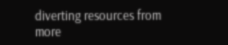diverting resources from more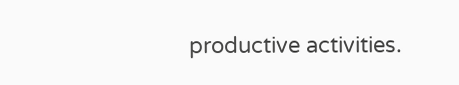productive activities.